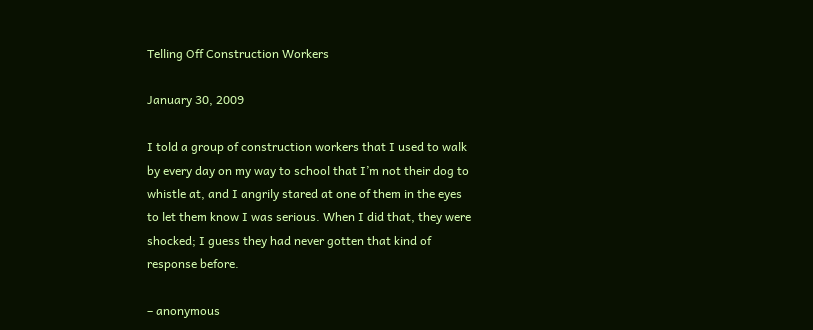Telling Off Construction Workers

January 30, 2009

I told a group of construction workers that I used to walk by every day on my way to school that I’m not their dog to whistle at, and I angrily stared at one of them in the eyes to let them know I was serious. When I did that, they were shocked; I guess they had never gotten that kind of response before.

– anonymous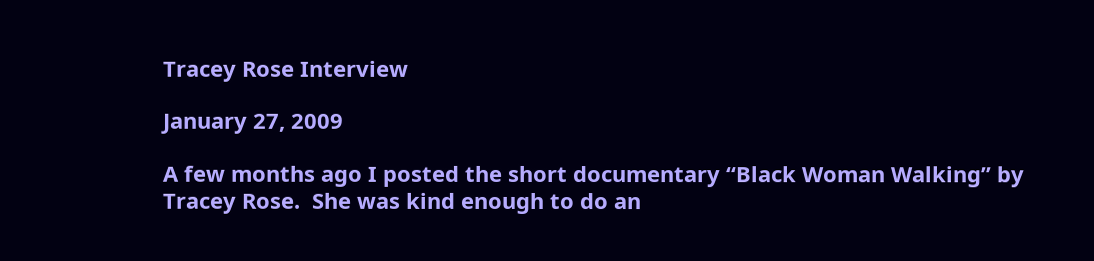Tracey Rose Interview

January 27, 2009

A few months ago I posted the short documentary “Black Woman Walking” by Tracey Rose.  She was kind enough to do an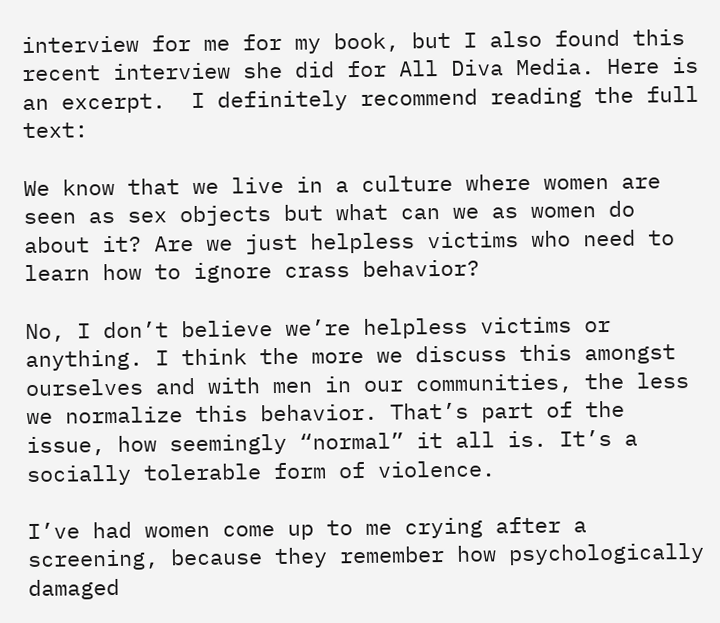interview for me for my book, but I also found this recent interview she did for All Diva Media. Here is an excerpt.  I definitely recommend reading the full text:

We know that we live in a culture where women are seen as sex objects but what can we as women do about it? Are we just helpless victims who need to learn how to ignore crass behavior?

No, I don’t believe we’re helpless victims or anything. I think the more we discuss this amongst ourselves and with men in our communities, the less we normalize this behavior. That’s part of the issue, how seemingly “normal” it all is. It’s a socially tolerable form of violence.

I’ve had women come up to me crying after a screening, because they remember how psychologically damaged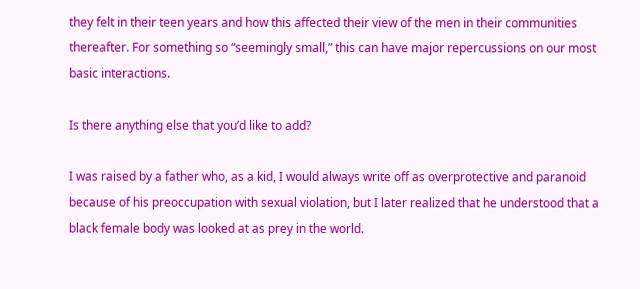they felt in their teen years and how this affected their view of the men in their communities thereafter. For something so “seemingly small,” this can have major repercussions on our most basic interactions.

Is there anything else that you’d like to add?

I was raised by a father who, as a kid, I would always write off as overprotective and paranoid because of his preoccupation with sexual violation, but I later realized that he understood that a black female body was looked at as prey in the world.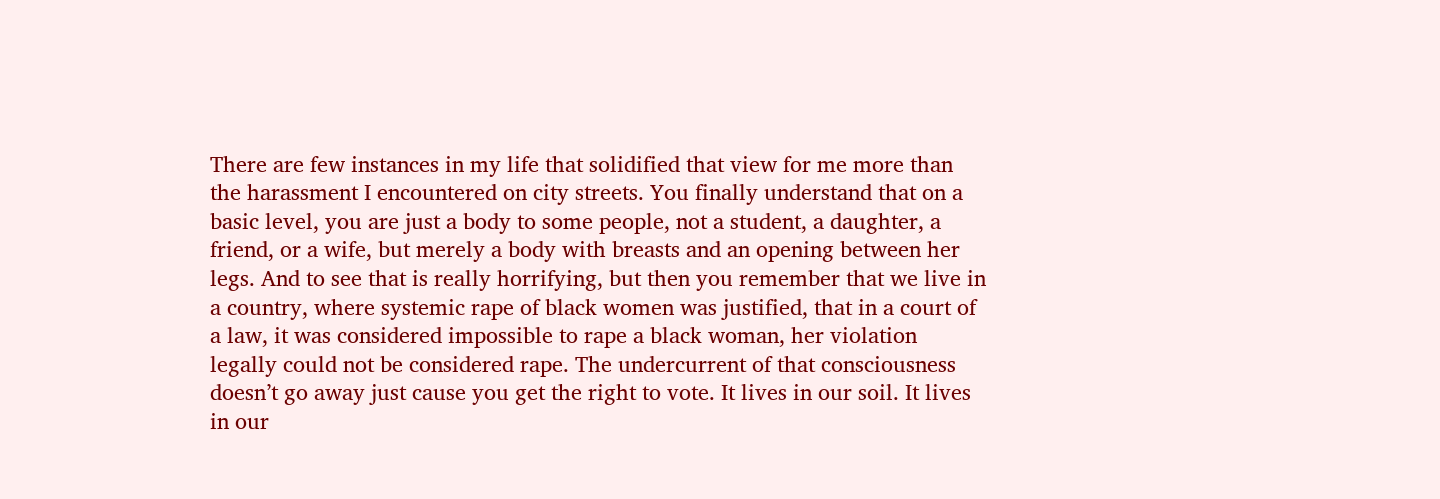There are few instances in my life that solidified that view for me more than the harassment I encountered on city streets. You finally understand that on a basic level, you are just a body to some people, not a student, a daughter, a friend, or a wife, but merely a body with breasts and an opening between her legs. And to see that is really horrifying, but then you remember that we live in a country, where systemic rape of black women was justified, that in a court of a law, it was considered impossible to rape a black woman, her violation legally could not be considered rape. The undercurrent of that consciousness doesn’t go away just cause you get the right to vote. It lives in our soil. It lives in our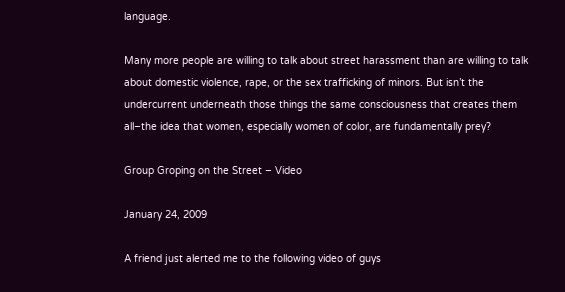language.

Many more people are willing to talk about street harassment than are willing to talk about domestic violence, rape, or the sex trafficking of minors. But isn’t the undercurrent underneath those things the same consciousness that creates them all–the idea that women, especially women of color, are fundamentally prey?

Group Groping on the Street – Video

January 24, 2009

A friend just alerted me to the following video of guys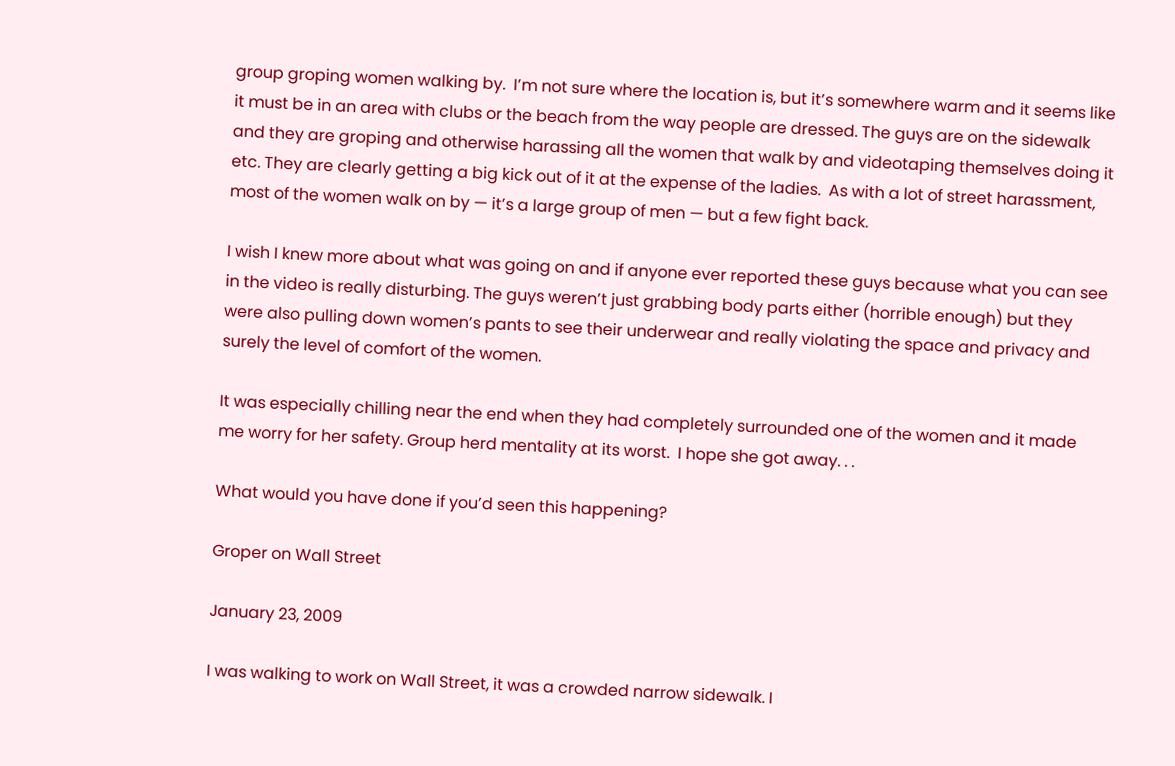group groping women walking by.  I’m not sure where the location is, but it’s somewhere warm and it seems like it must be in an area with clubs or the beach from the way people are dressed. The guys are on the sidewalk and they are groping and otherwise harassing all the women that walk by and videotaping themselves doing it etc. They are clearly getting a big kick out of it at the expense of the ladies.  As with a lot of street harassment, most of the women walk on by — it’s a large group of men — but a few fight back.

I wish I knew more about what was going on and if anyone ever reported these guys because what you can see in the video is really disturbing. The guys weren’t just grabbing body parts either (horrible enough) but they were also pulling down women’s pants to see their underwear and really violating the space and privacy and surely the level of comfort of the women.

It was especially chilling near the end when they had completely surrounded one of the women and it made me worry for her safety. Group herd mentality at its worst.  I hope she got away. . .

What would you have done if you’d seen this happening?

Groper on Wall Street

January 23, 2009

I was walking to work on Wall Street, it was a crowded narrow sidewalk. I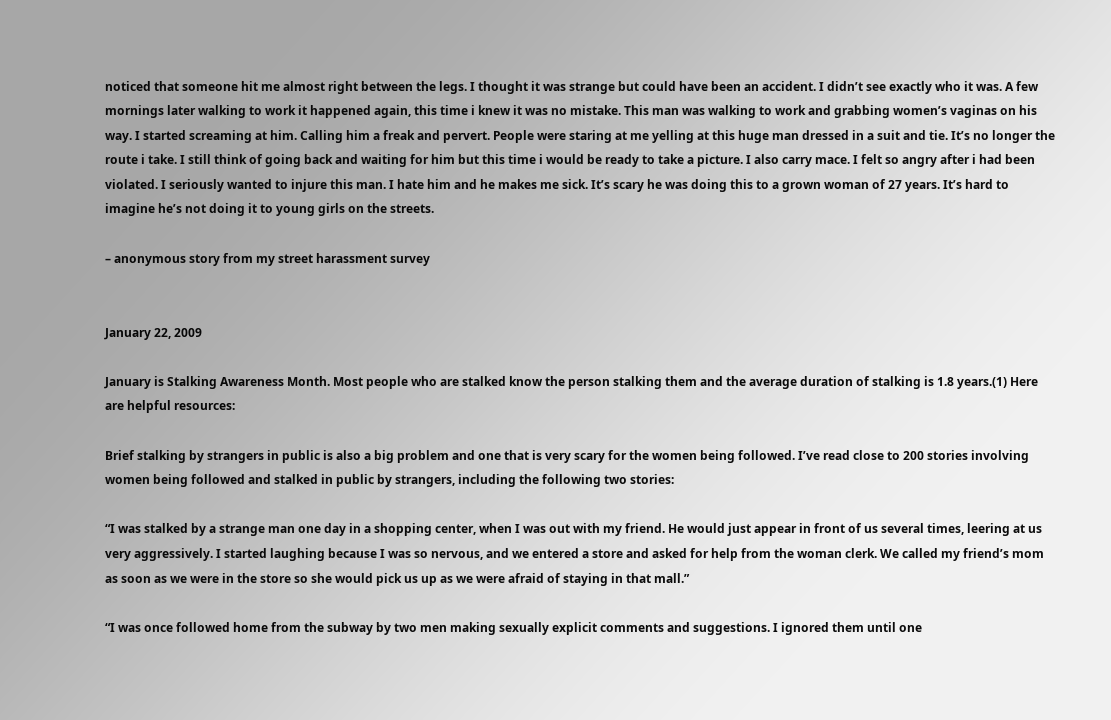noticed that someone hit me almost right between the legs. I thought it was strange but could have been an accident. I didn’t see exactly who it was. A few mornings later walking to work it happened again, this time i knew it was no mistake. This man was walking to work and grabbing women’s vaginas on his way. I started screaming at him. Calling him a freak and pervert. People were staring at me yelling at this huge man dressed in a suit and tie. It’s no longer the route i take. I still think of going back and waiting for him but this time i would be ready to take a picture. I also carry mace. I felt so angry after i had been violated. I seriously wanted to injure this man. I hate him and he makes me sick. It’s scary he was doing this to a grown woman of 27 years. It’s hard to imagine he’s not doing it to young girls on the streets.

– anonymous story from my street harassment survey


January 22, 2009

January is Stalking Awareness Month. Most people who are stalked know the person stalking them and the average duration of stalking is 1.8 years.(1) Here are helpful resources:

Brief stalking by strangers in public is also a big problem and one that is very scary for the women being followed. I’ve read close to 200 stories involving women being followed and stalked in public by strangers, including the following two stories:

“I was stalked by a strange man one day in a shopping center, when I was out with my friend. He would just appear in front of us several times, leering at us very aggressively. I started laughing because I was so nervous, and we entered a store and asked for help from the woman clerk. We called my friend’s mom as soon as we were in the store so she would pick us up as we were afraid of staying in that mall.”

“I was once followed home from the subway by two men making sexually explicit comments and suggestions. I ignored them until one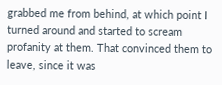grabbed me from behind, at which point I turned around and started to scream profanity at them. That convinced them to leave, since it was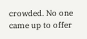crowded. No one came up to offer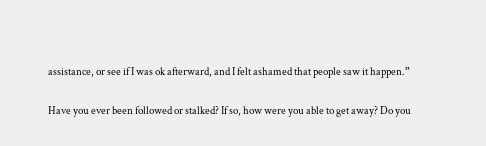assistance, or see if I was ok afterward, and I felt ashamed that people saw it happen.”

Have you ever been followed or stalked? If so, how were you able to get away? Do you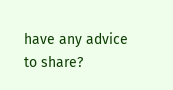have any advice to share?